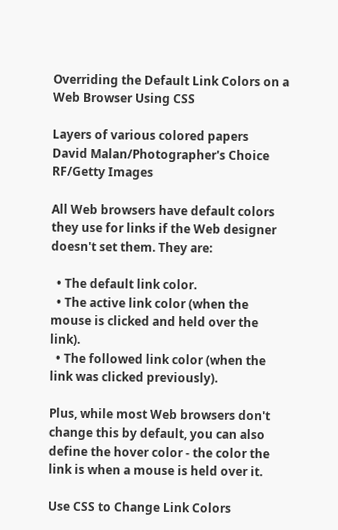Overriding the Default Link Colors on a Web Browser Using CSS

Layers of various colored papers
David Malan/Photographer's Choice RF/Getty Images

All Web browsers have default colors they use for links if the Web designer doesn't set them. They are:

  • The default link color.
  • The active link color (when the mouse is clicked and held over the link).
  • The followed link color (when the link was clicked previously).

Plus, while most Web browsers don't change this by default, you can also define the hover color - the color the link is when a mouse is held over it.

Use CSS to Change Link Colors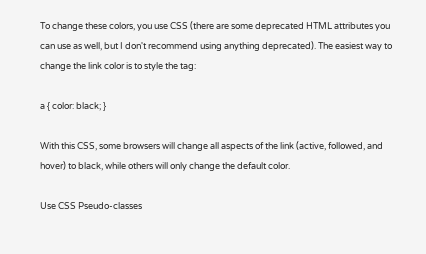To change these colors, you use CSS (there are some deprecated HTML attributes you can use as well, but I don't recommend using anything deprecated). The easiest way to change the link color is to style the tag:

a { color: black; }

With this CSS, some browsers will change all aspects of the link (active, followed, and hover) to black, while others will only change the default color.

Use CSS Pseudo-classes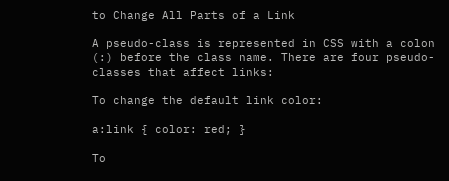to Change All Parts of a Link

A pseudo-class is represented in CSS with a colon (:) before the class name. There are four pseudo-classes that affect links:

To change the default link color:

a:link { color: red; }

To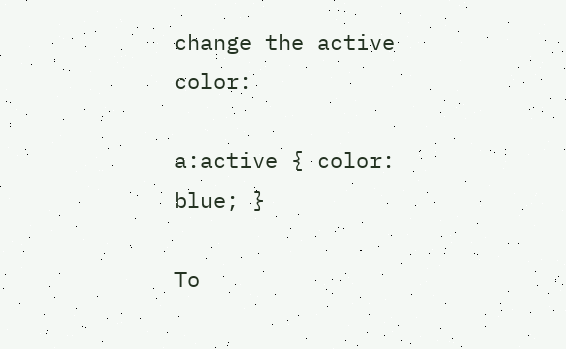change the active color:

a:active { color: blue; }

To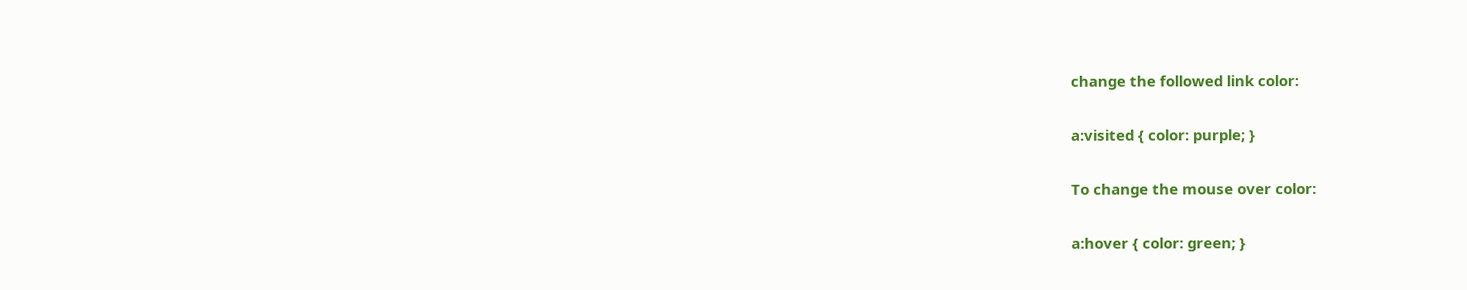change the followed link color:

a:visited { color: purple; }

To change the mouse over color:

a:hover { color: green; }